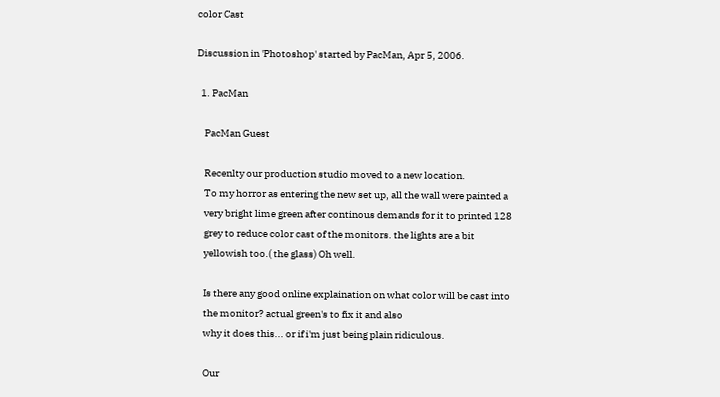color Cast

Discussion in 'Photoshop' started by PacMan, Apr 5, 2006.

  1. PacMan

    PacMan Guest

    Recenlty our production studio moved to a new location.
    To my horror as entering the new set up, all the wall were painted a
    very bright lime green after continous demands for it to printed 128
    grey to reduce color cast of the monitors. the lights are a bit
    yellowish too.( the glass) Oh well.

    Is there any good online explaination on what color will be cast into
    the monitor? actual green's to fix it and also
    why it does this... or if i'm just being plain ridiculous.

    Our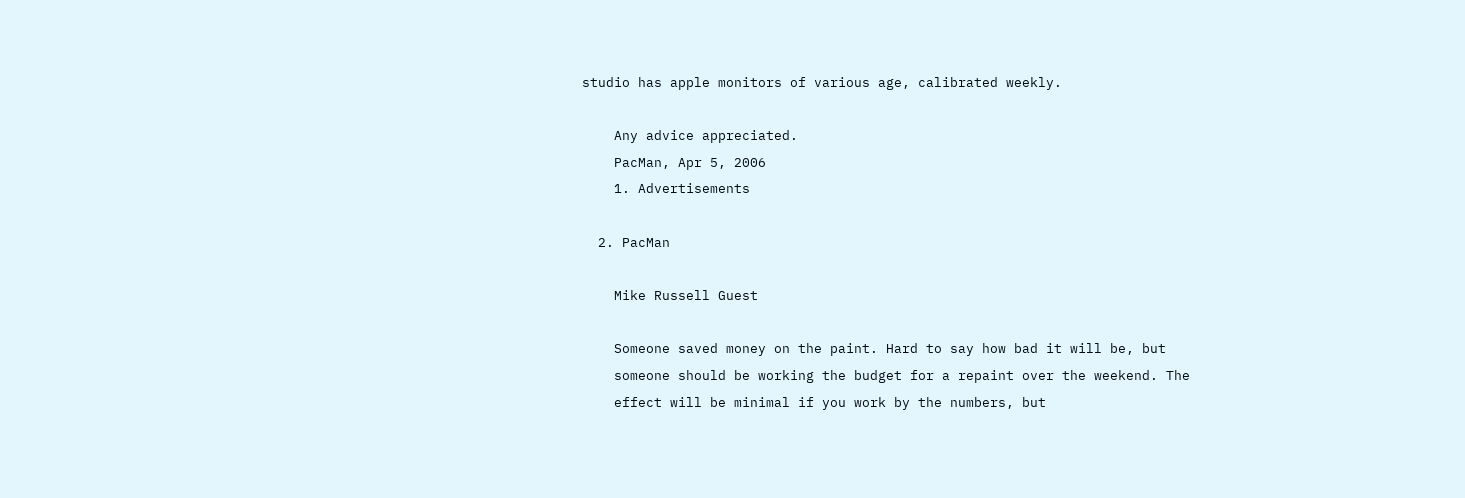studio has apple monitors of various age, calibrated weekly.

    Any advice appreciated.
    PacMan, Apr 5, 2006
    1. Advertisements

  2. PacMan

    Mike Russell Guest

    Someone saved money on the paint. Hard to say how bad it will be, but
    someone should be working the budget for a repaint over the weekend. The
    effect will be minimal if you work by the numbers, but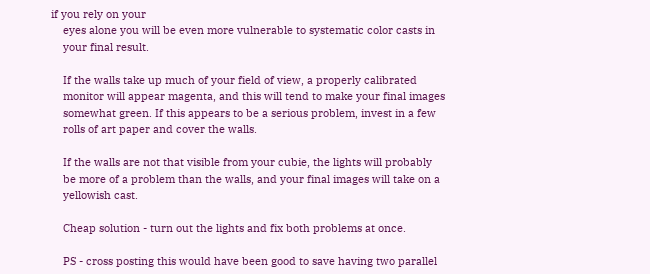if you rely on your
    eyes alone you will be even more vulnerable to systematic color casts in
    your final result.

    If the walls take up much of your field of view, a properly calibrated
    monitor will appear magenta, and this will tend to make your final images
    somewhat green. If this appears to be a serious problem, invest in a few
    rolls of art paper and cover the walls.

    If the walls are not that visible from your cubie, the lights will probably
    be more of a problem than the walls, and your final images will take on a
    yellowish cast.

    Cheap solution - turn out the lights and fix both problems at once.

    PS - cross posting this would have been good to save having two parallel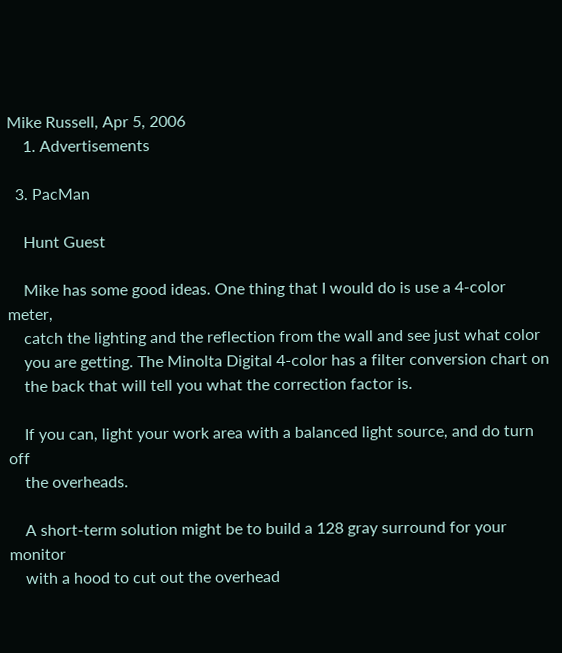Mike Russell, Apr 5, 2006
    1. Advertisements

  3. PacMan

    Hunt Guest

    Mike has some good ideas. One thing that I would do is use a 4-color meter,
    catch the lighting and the reflection from the wall and see just what color
    you are getting. The Minolta Digital 4-color has a filter conversion chart on
    the back that will tell you what the correction factor is.

    If you can, light your work area with a balanced light source, and do turn off
    the overheads.

    A short-term solution might be to build a 128 gray surround for your monitor
    with a hood to cut out the overhead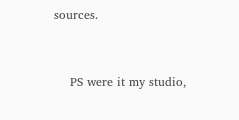sources.


    PS were it my studio,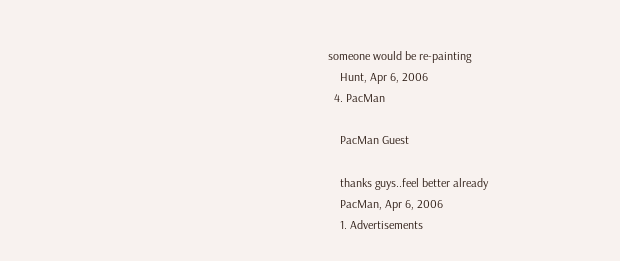someone would be re-painting
    Hunt, Apr 6, 2006
  4. PacMan

    PacMan Guest

    thanks guys..feel better already
    PacMan, Apr 6, 2006
    1. Advertisements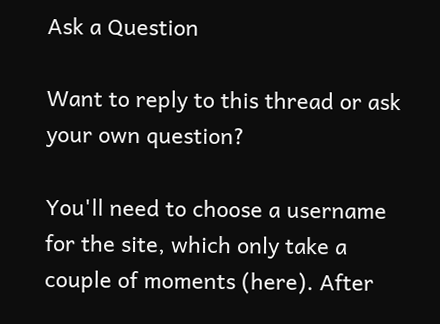Ask a Question

Want to reply to this thread or ask your own question?

You'll need to choose a username for the site, which only take a couple of moments (here). After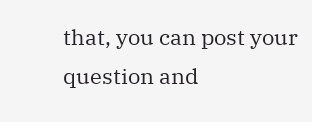that, you can post your question and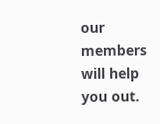our members will help you out.